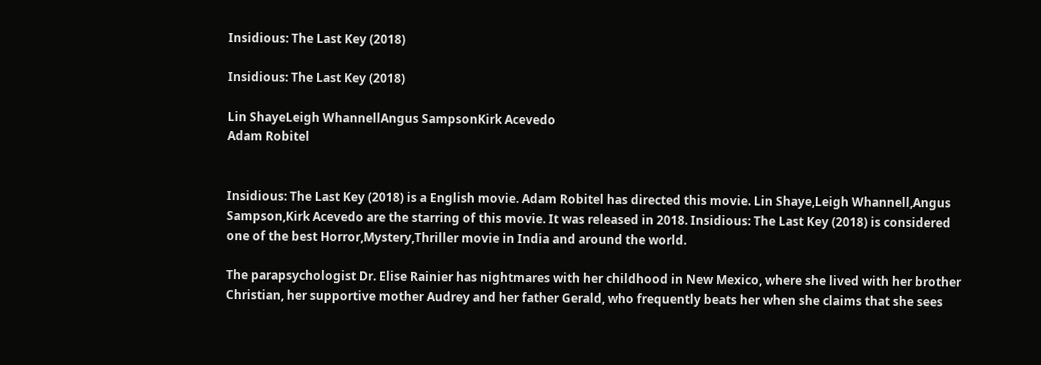Insidious: The Last Key (2018)

Insidious: The Last Key (2018)

Lin ShayeLeigh WhannellAngus SampsonKirk Acevedo
Adam Robitel


Insidious: The Last Key (2018) is a English movie. Adam Robitel has directed this movie. Lin Shaye,Leigh Whannell,Angus Sampson,Kirk Acevedo are the starring of this movie. It was released in 2018. Insidious: The Last Key (2018) is considered one of the best Horror,Mystery,Thriller movie in India and around the world.

The parapsychologist Dr. Elise Rainier has nightmares with her childhood in New Mexico, where she lived with her brother Christian, her supportive mother Audrey and her father Gerald, who frequently beats her when she claims that she sees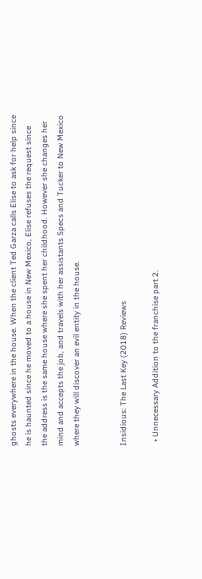ghosts everywhere in the house. When the client Ted Garza calls Elise to ask for help since he is haunted since he moved to a house in New Mexico, Elise refuses the request since the address is the same house where she spent her childhood. However she changes her mind and accepts the job, and travels with her assistants Specs and Tucker to New Mexico where they will discover an evil entity in the house.


Insidious: The Last Key (2018) Reviews

  • Unnecessary Addition to the franchise part 2.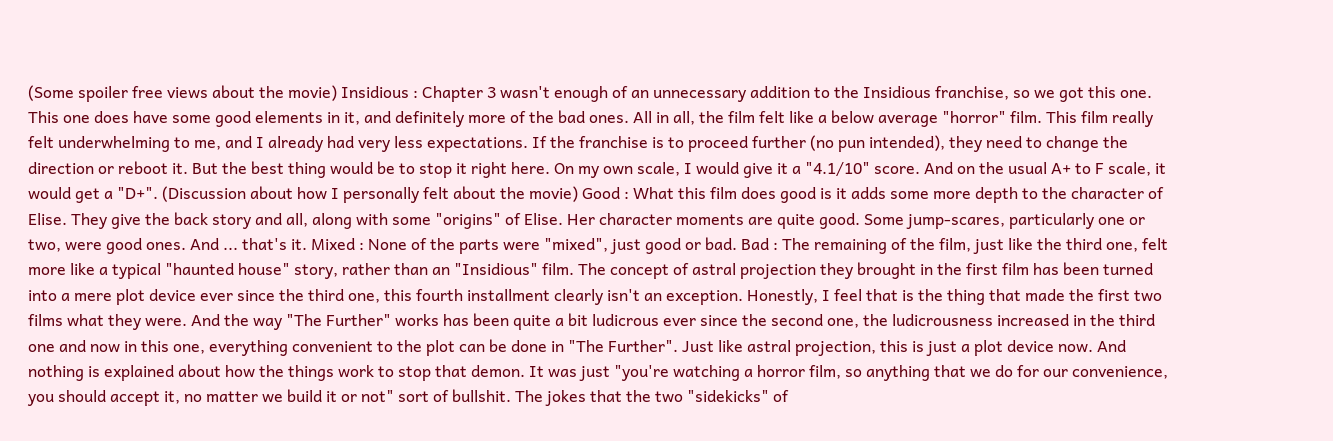(Some spoiler free views about the movie) Insidious : Chapter 3 wasn't enough of an unnecessary addition to the Insidious franchise, so we got this one. This one does have some good elements in it, and definitely more of the bad ones. All in all, the film felt like a below average "horror" film. This film really felt underwhelming to me, and I already had very less expectations. If the franchise is to proceed further (no pun intended), they need to change the direction or reboot it. But the best thing would be to stop it right here. On my own scale, I would give it a "4.1/10" score. And on the usual A+ to F scale, it would get a "D+". (Discussion about how I personally felt about the movie) Good : What this film does good is it adds some more depth to the character of Elise. They give the back story and all, along with some "origins" of Elise. Her character moments are quite good. Some jump-scares, particularly one or two, were good ones. And ... that's it. Mixed : None of the parts were "mixed", just good or bad. Bad : The remaining of the film, just like the third one, felt more like a typical "haunted house" story, rather than an "Insidious" film. The concept of astral projection they brought in the first film has been turned into a mere plot device ever since the third one, this fourth installment clearly isn't an exception. Honestly, I feel that is the thing that made the first two films what they were. And the way "The Further" works has been quite a bit ludicrous ever since the second one, the ludicrousness increased in the third one and now in this one, everything convenient to the plot can be done in "The Further". Just like astral projection, this is just a plot device now. And nothing is explained about how the things work to stop that demon. It was just "you're watching a horror film, so anything that we do for our convenience, you should accept it, no matter we build it or not" sort of bullshit. The jokes that the two "sidekicks" of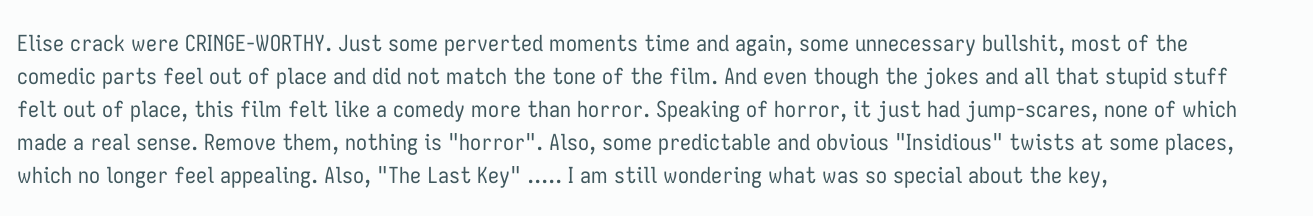Elise crack were CRINGE-WORTHY. Just some perverted moments time and again, some unnecessary bullshit, most of the comedic parts feel out of place and did not match the tone of the film. And even though the jokes and all that stupid stuff felt out of place, this film felt like a comedy more than horror. Speaking of horror, it just had jump-scares, none of which made a real sense. Remove them, nothing is "horror". Also, some predictable and obvious "Insidious" twists at some places, which no longer feel appealing. Also, "The Last Key" ..... I am still wondering what was so special about the key,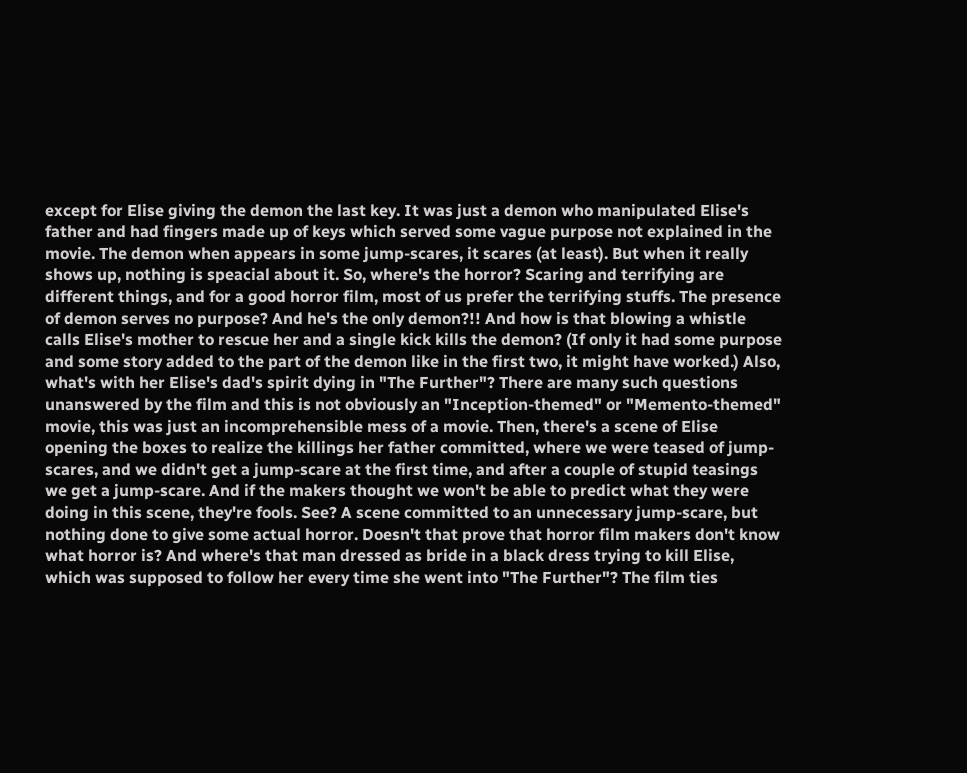except for Elise giving the demon the last key. It was just a demon who manipulated Elise's father and had fingers made up of keys which served some vague purpose not explained in the movie. The demon when appears in some jump-scares, it scares (at least). But when it really shows up, nothing is speacial about it. So, where's the horror? Scaring and terrifying are different things, and for a good horror film, most of us prefer the terrifying stuffs. The presence of demon serves no purpose? And he's the only demon?!! And how is that blowing a whistle calls Elise's mother to rescue her and a single kick kills the demon? (If only it had some purpose and some story added to the part of the demon like in the first two, it might have worked.) Also, what's with her Elise's dad's spirit dying in "The Further"? There are many such questions unanswered by the film and this is not obviously an "Inception-themed" or "Memento-themed" movie, this was just an incomprehensible mess of a movie. Then, there's a scene of Elise opening the boxes to realize the killings her father committed, where we were teased of jump-scares, and we didn't get a jump-scare at the first time, and after a couple of stupid teasings we get a jump-scare. And if the makers thought we won't be able to predict what they were doing in this scene, they're fools. See? A scene committed to an unnecessary jump-scare, but nothing done to give some actual horror. Doesn't that prove that horror film makers don't know what horror is? And where's that man dressed as bride in a black dress trying to kill Elise, which was supposed to follow her every time she went into "The Further"? The film ties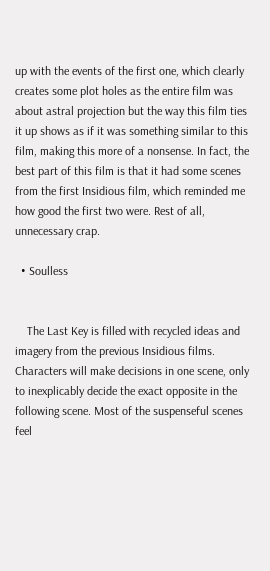up with the events of the first one, which clearly creates some plot holes as the entire film was about astral projection but the way this film ties it up shows as if it was something similar to this film, making this more of a nonsense. In fact, the best part of this film is that it had some scenes from the first Insidious film, which reminded me how good the first two were. Rest of all, unnecessary crap.

  • Soulless


    The Last Key is filled with recycled ideas and imagery from the previous Insidious films. Characters will make decisions in one scene, only to inexplicably decide the exact opposite in the following scene. Most of the suspenseful scenes feel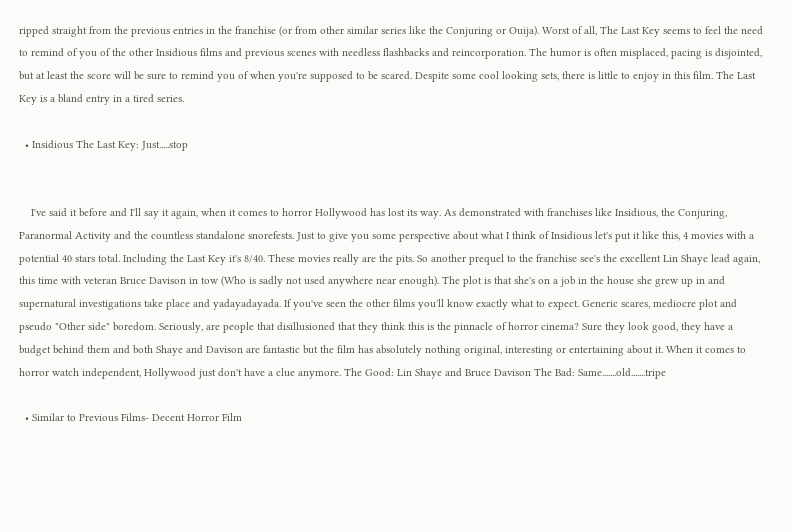ripped straight from the previous entries in the franchise (or from other similar series like the Conjuring or Ouija). Worst of all, The Last Key seems to feel the need to remind of you of the other Insidious films and previous scenes with needless flashbacks and reincorporation. The humor is often misplaced, pacing is disjointed, but at least the score will be sure to remind you of when you're supposed to be scared. Despite some cool looking sets, there is little to enjoy in this film. The Last Key is a bland entry in a tired series.

  • Insidious The Last Key: Just.....stop


    I've said it before and I'll say it again, when it comes to horror Hollywood has lost its way. As demonstrated with franchises like Insidious, the Conjuring, Paranormal Activity and the countless standalone snorefests. Just to give you some perspective about what I think of Insidious let's put it like this, 4 movies with a potential 40 stars total. Including the Last Key it's 8/40. These movies really are the pits. So another prequel to the franchise see's the excellent Lin Shaye lead again, this time with veteran Bruce Davison in tow (Who is sadly not used anywhere near enough). The plot is that she's on a job in the house she grew up in and supernatural investigations take place and yadayadayada. If you've seen the other films you'll know exactly what to expect. Generic scares, mediocre plot and pseudo "Other side" boredom. Seriously, are people that disillusioned that they think this is the pinnacle of horror cinema? Sure they look good, they have a budget behind them and both Shaye and Davison are fantastic but the film has absolutely nothing original, interesting or entertaining about it. When it comes to horror watch independent, Hollywood just don't have a clue anymore. The Good: Lin Shaye and Bruce Davison The Bad: Same.......old.......tripe

  • Similar to Previous Films- Decent Horror Film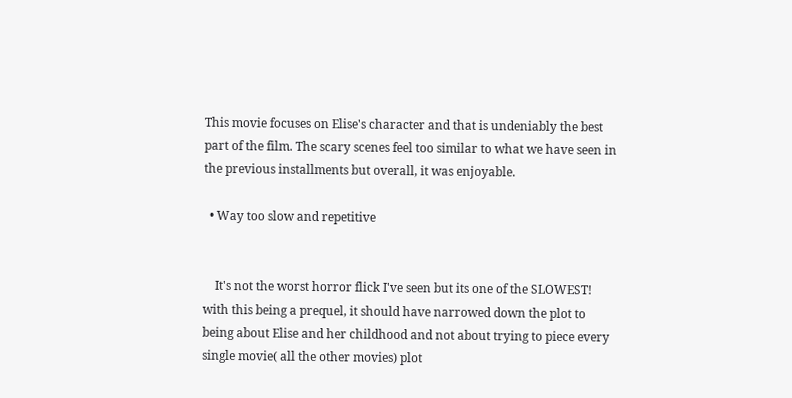This movie focuses on Elise's character and that is undeniably the best part of the film. The scary scenes feel too similar to what we have seen in the previous installments but overall, it was enjoyable.

  • Way too slow and repetitive


    It's not the worst horror flick I've seen but its one of the SLOWEST! with this being a prequel, it should have narrowed down the plot to being about Elise and her childhood and not about trying to piece every single movie( all the other movies) plot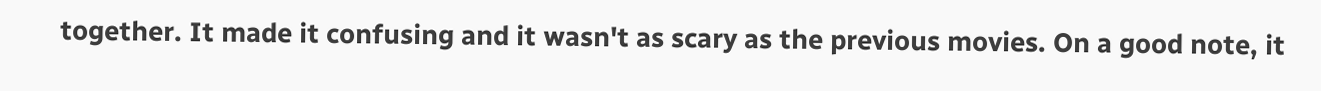together. It made it confusing and it wasn't as scary as the previous movies. On a good note, it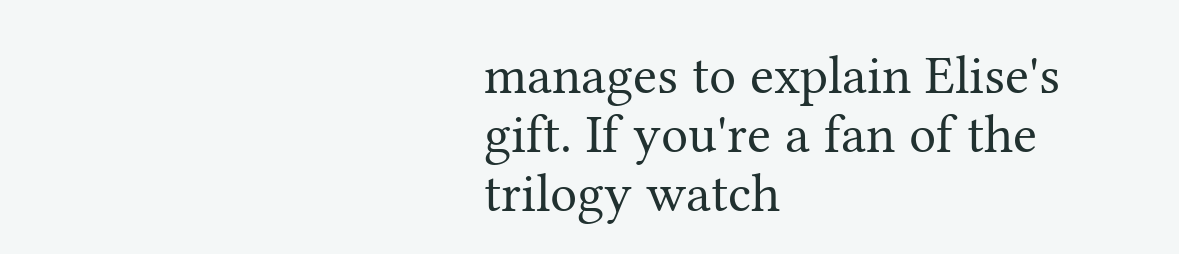manages to explain Elise's gift. If you're a fan of the trilogy watch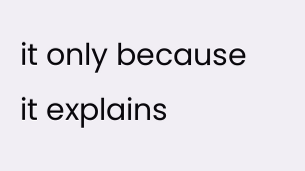it only because it explains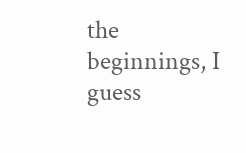the beginnings, I guess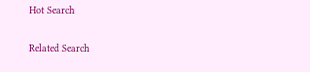Hot Search

Related Search